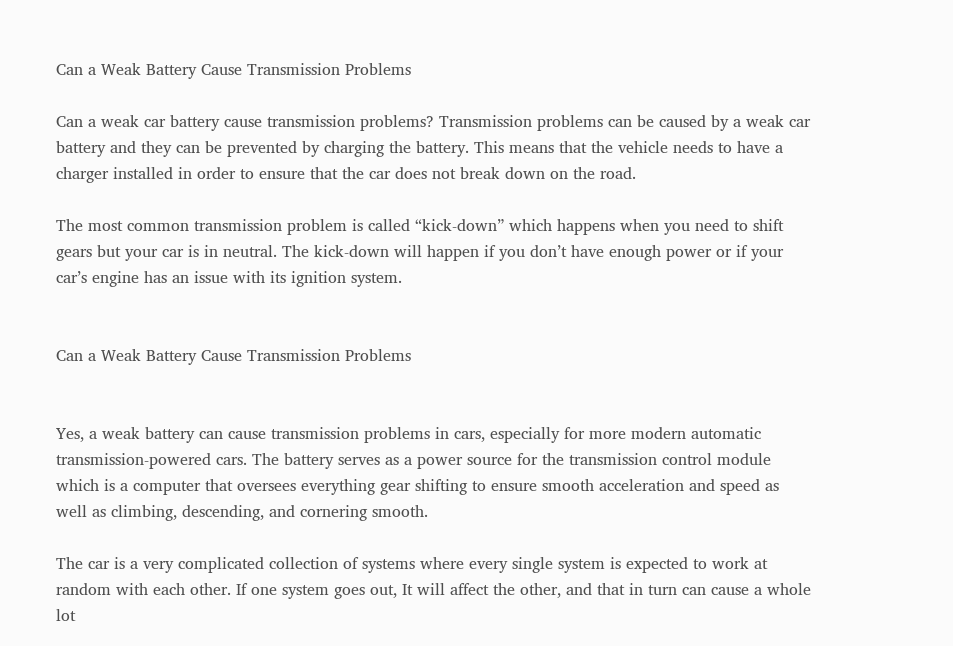Can a Weak Battery Cause Transmission Problems

Can a weak car battery cause transmission problems? Transmission problems can be caused by a weak car battery and they can be prevented by charging the battery. This means that the vehicle needs to have a charger installed in order to ensure that the car does not break down on the road.

The most common transmission problem is called “kick-down” which happens when you need to shift gears but your car is in neutral. The kick-down will happen if you don’t have enough power or if your car’s engine has an issue with its ignition system.


Can a Weak Battery Cause Transmission Problems


Yes, a weak battery can cause transmission problems in cars, especially for more modern automatic transmission-powered cars. The battery serves as a power source for the transmission control module which is a computer that oversees everything gear shifting to ensure smooth acceleration and speed as well as climbing, descending, and cornering smooth.

The car is a very complicated collection of systems where every single system is expected to work at random with each other. If one system goes out, It will affect the other, and that in turn can cause a whole lot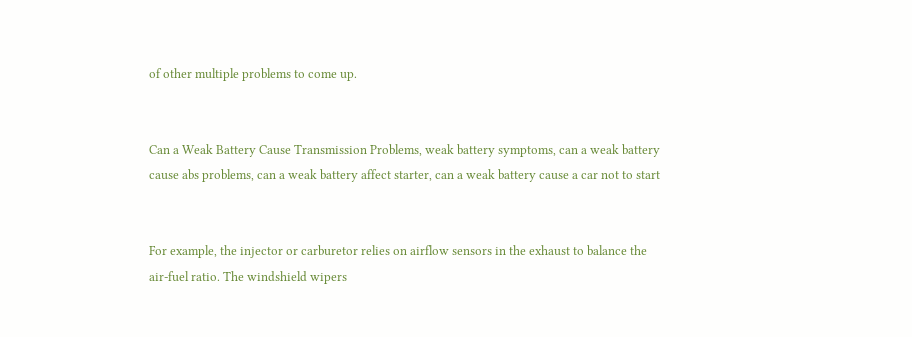of other multiple problems to come up.


Can a Weak Battery Cause Transmission Problems, weak battery symptoms, can a weak battery cause abs problems, can a weak battery affect starter, can a weak battery cause a car not to start


For example, the injector or carburetor relies on airflow sensors in the exhaust to balance the air-fuel ratio. The windshield wipers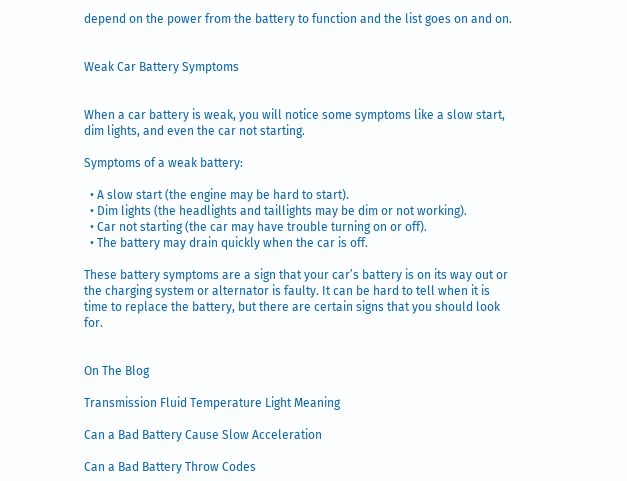depend on the power from the battery to function and the list goes on and on.


Weak Car Battery Symptoms


When a car battery is weak, you will notice some symptoms like a slow start, dim lights, and even the car not starting.

Symptoms of a weak battery:

  • A slow start (the engine may be hard to start).
  • Dim lights (the headlights and taillights may be dim or not working).
  • Car not starting (the car may have trouble turning on or off).
  • The battery may drain quickly when the car is off.

These battery symptoms are a sign that your car’s battery is on its way out or the charging system or alternator is faulty. It can be hard to tell when it is time to replace the battery, but there are certain signs that you should look for.


On The Blog

Transmission Fluid Temperature Light Meaning

Can a Bad Battery Cause Slow Acceleration

Can a Bad Battery Throw Codes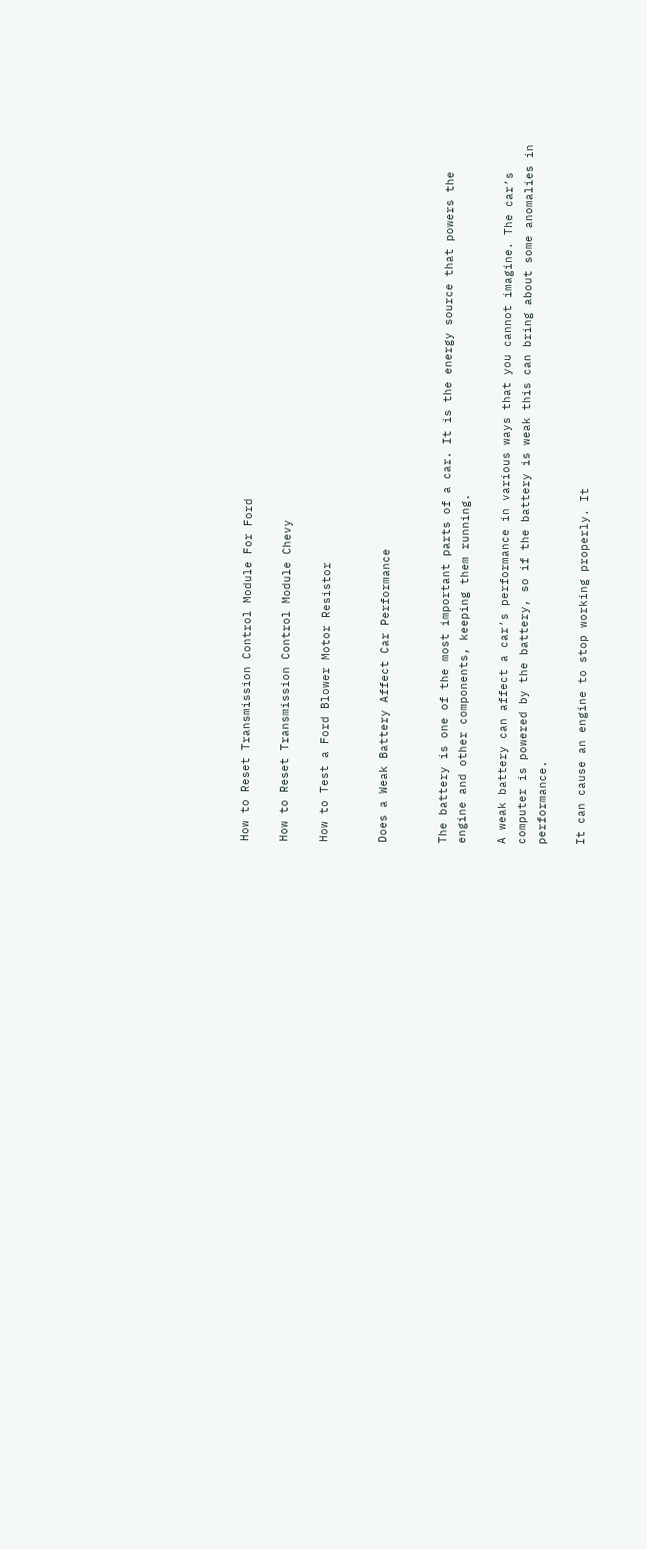How to Reset Transmission Control Module For Ford

How to Reset Transmission Control Module Chevy

How to Test a Ford Blower Motor Resistor


Does a Weak Battery Affect Car Performance


The battery is one of the most important parts of a car. It is the energy source that powers the engine and other components, keeping them running.

A weak battery can affect a car’s performance in various ways that you cannot imagine. The car’s computer is powered by the battery, so if the battery is weak this can bring about some anomalies in performance.

It can cause an engine to stop working properly. It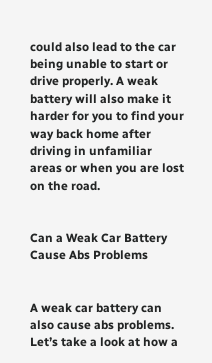could also lead to the car being unable to start or drive properly. A weak battery will also make it harder for you to find your way back home after driving in unfamiliar areas or when you are lost on the road.


Can a Weak Car Battery Cause Abs Problems


A weak car battery can also cause abs problems. Let’s take a look at how a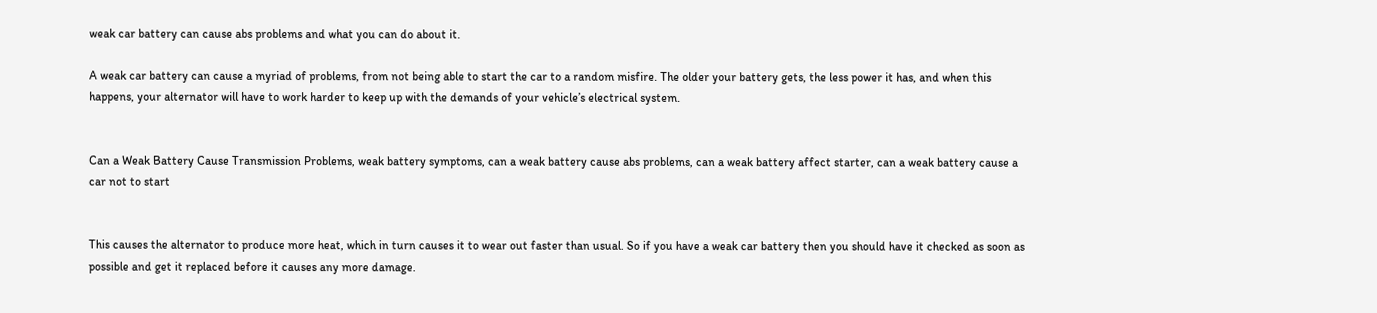weak car battery can cause abs problems and what you can do about it.

A weak car battery can cause a myriad of problems, from not being able to start the car to a random misfire. The older your battery gets, the less power it has, and when this happens, your alternator will have to work harder to keep up with the demands of your vehicle’s electrical system.


Can a Weak Battery Cause Transmission Problems, weak battery symptoms, can a weak battery cause abs problems, can a weak battery affect starter, can a weak battery cause a car not to start


This causes the alternator to produce more heat, which in turn causes it to wear out faster than usual. So if you have a weak car battery then you should have it checked as soon as possible and get it replaced before it causes any more damage.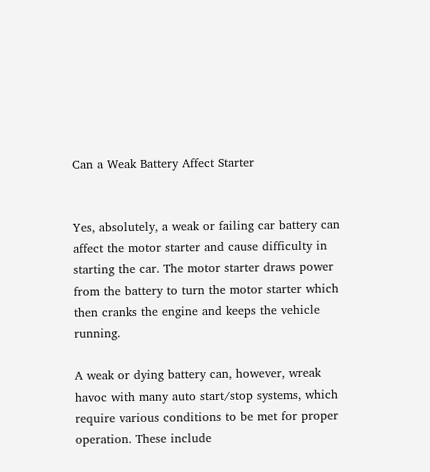Can a Weak Battery Affect Starter


Yes, absolutely, a weak or failing car battery can affect the motor starter and cause difficulty in starting the car. The motor starter draws power from the battery to turn the motor starter which then cranks the engine and keeps the vehicle running.

A weak or dying battery can, however, wreak havoc with many auto start/stop systems, which require various conditions to be met for proper operation. These include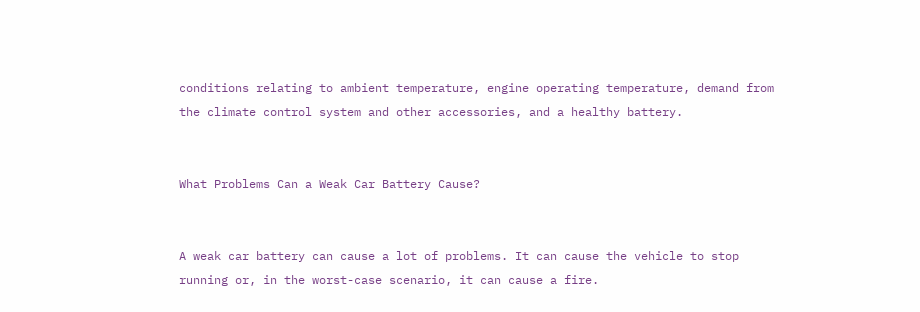conditions relating to ambient temperature, engine operating temperature, demand from the climate control system and other accessories, and a healthy battery.


What Problems Can a Weak Car Battery Cause?


A weak car battery can cause a lot of problems. It can cause the vehicle to stop running or, in the worst-case scenario, it can cause a fire.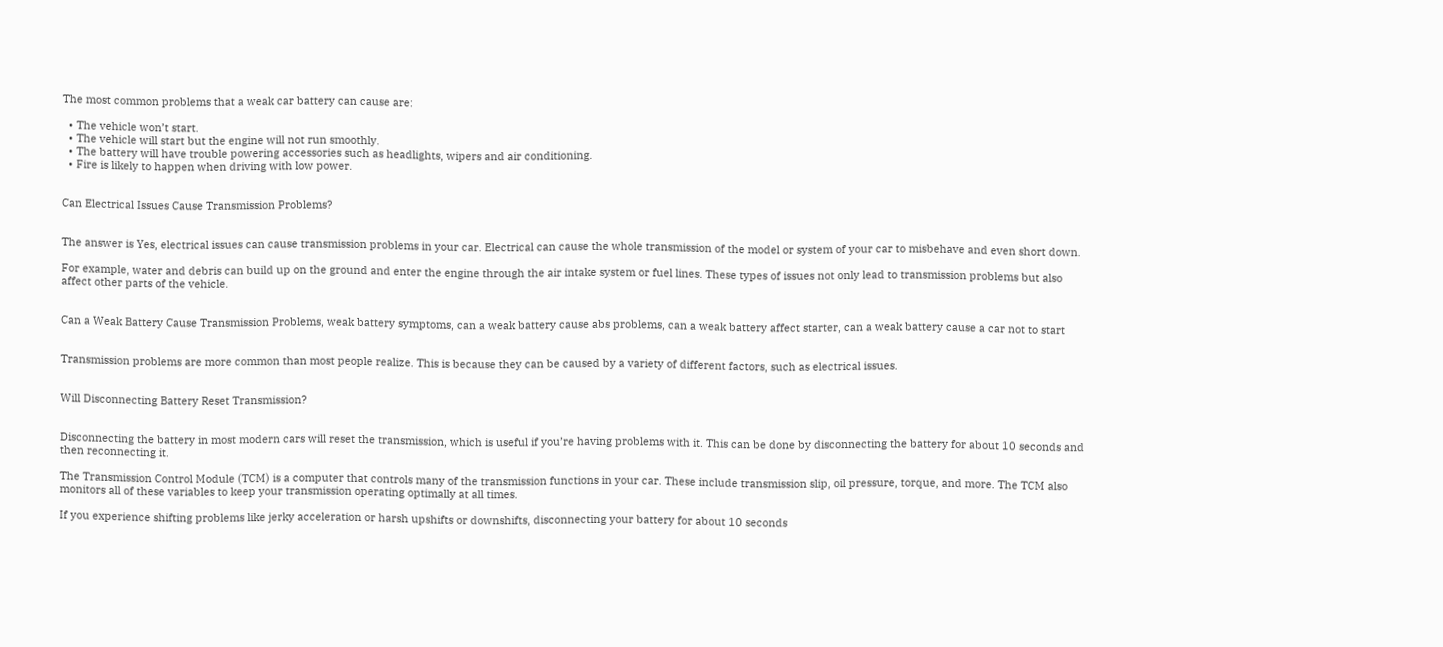The most common problems that a weak car battery can cause are:

  • The vehicle won’t start.
  • The vehicle will start but the engine will not run smoothly.
  • The battery will have trouble powering accessories such as headlights, wipers and air conditioning.
  • Fire is likely to happen when driving with low power.


Can Electrical Issues Cause Transmission Problems?


The answer is Yes, electrical issues can cause transmission problems in your car. Electrical can cause the whole transmission of the model or system of your car to misbehave and even short down.

For example, water and debris can build up on the ground and enter the engine through the air intake system or fuel lines. These types of issues not only lead to transmission problems but also affect other parts of the vehicle.


Can a Weak Battery Cause Transmission Problems, weak battery symptoms, can a weak battery cause abs problems, can a weak battery affect starter, can a weak battery cause a car not to start


Transmission problems are more common than most people realize. This is because they can be caused by a variety of different factors, such as electrical issues.


Will Disconnecting Battery Reset Transmission?


Disconnecting the battery in most modern cars will reset the transmission, which is useful if you’re having problems with it. This can be done by disconnecting the battery for about 10 seconds and then reconnecting it.

The Transmission Control Module (TCM) is a computer that controls many of the transmission functions in your car. These include transmission slip, oil pressure, torque, and more. The TCM also monitors all of these variables to keep your transmission operating optimally at all times.

If you experience shifting problems like jerky acceleration or harsh upshifts or downshifts, disconnecting your battery for about 10 seconds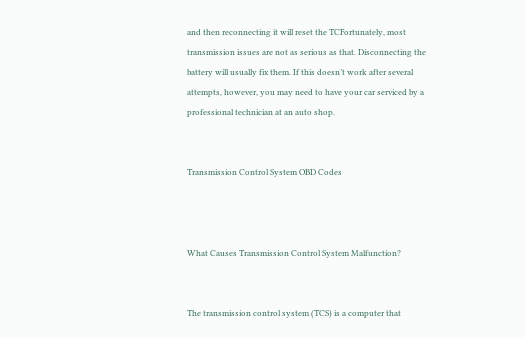and then reconnecting it will reset the TCFortunately, most transmission issues are not as serious as that. Disconnecting the battery will usually fix them. If this doesn’t work after several attempts, however, you may need to have your car serviced by a professional technician at an auto shop.


Transmission Control System OBD Codes



What Causes Transmission Control System Malfunction?


The transmission control system (TCS) is a computer that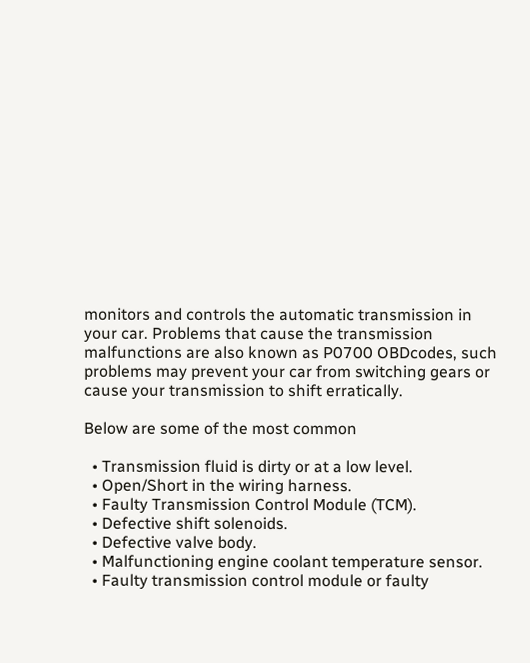monitors and controls the automatic transmission in your car. Problems that cause the transmission malfunctions are also known as P0700 OBDcodes, such problems may prevent your car from switching gears or cause your transmission to shift erratically.

Below are some of the most common

  • Transmission fluid is dirty or at a low level.
  • Open/Short in the wiring harness.
  • Faulty Transmission Control Module (TCM).
  • Defective shift solenoids.
  • Defective valve body.
  • Malfunctioning engine coolant temperature sensor.
  • Faulty transmission control module or faulty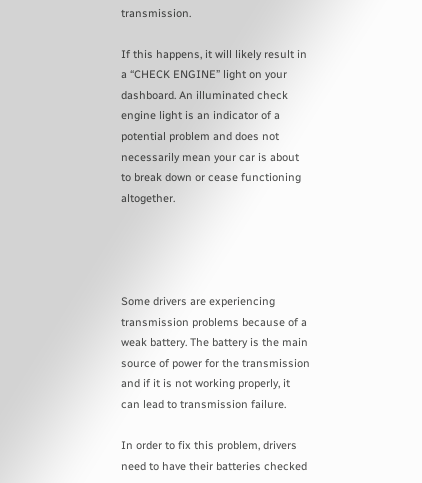transmission.

If this happens, it will likely result in a “CHECK ENGINE” light on your dashboard. An illuminated check engine light is an indicator of a potential problem and does not necessarily mean your car is about to break down or cease functioning altogether.




Some drivers are experiencing transmission problems because of a weak battery. The battery is the main source of power for the transmission and if it is not working properly, it can lead to transmission failure.

In order to fix this problem, drivers need to have their batteries checked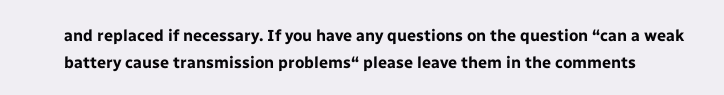and replaced if necessary. If you have any questions on the question “can a weak battery cause transmission problems“ please leave them in the comments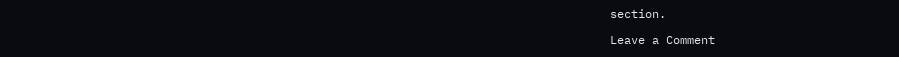section.

Leave a Comment